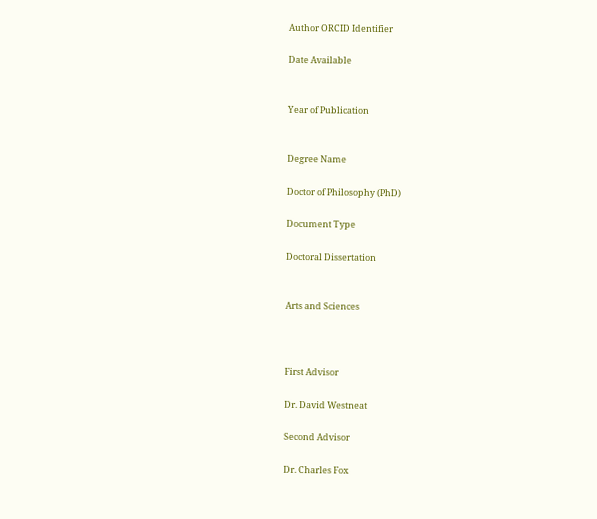Author ORCID Identifier

Date Available


Year of Publication


Degree Name

Doctor of Philosophy (PhD)

Document Type

Doctoral Dissertation


Arts and Sciences



First Advisor

Dr. David Westneat

Second Advisor

Dr. Charles Fox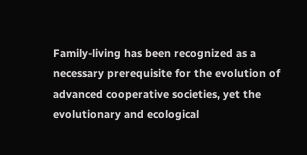Family-living has been recognized as a necessary prerequisite for the evolution of advanced cooperative societies, yet the evolutionary and ecological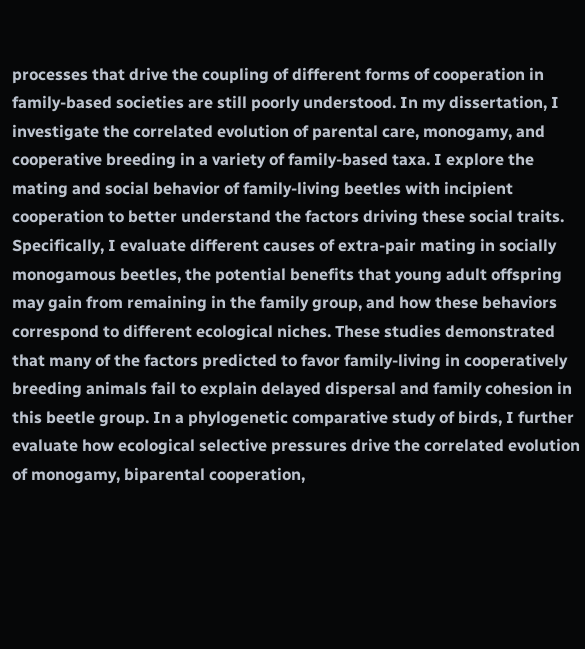processes that drive the coupling of different forms of cooperation in family-based societies are still poorly understood. In my dissertation, I investigate the correlated evolution of parental care, monogamy, and cooperative breeding in a variety of family-based taxa. I explore the mating and social behavior of family-living beetles with incipient cooperation to better understand the factors driving these social traits. Specifically, I evaluate different causes of extra-pair mating in socially monogamous beetles, the potential benefits that young adult offspring may gain from remaining in the family group, and how these behaviors correspond to different ecological niches. These studies demonstrated that many of the factors predicted to favor family-living in cooperatively breeding animals fail to explain delayed dispersal and family cohesion in this beetle group. In a phylogenetic comparative study of birds, I further evaluate how ecological selective pressures drive the correlated evolution of monogamy, biparental cooperation,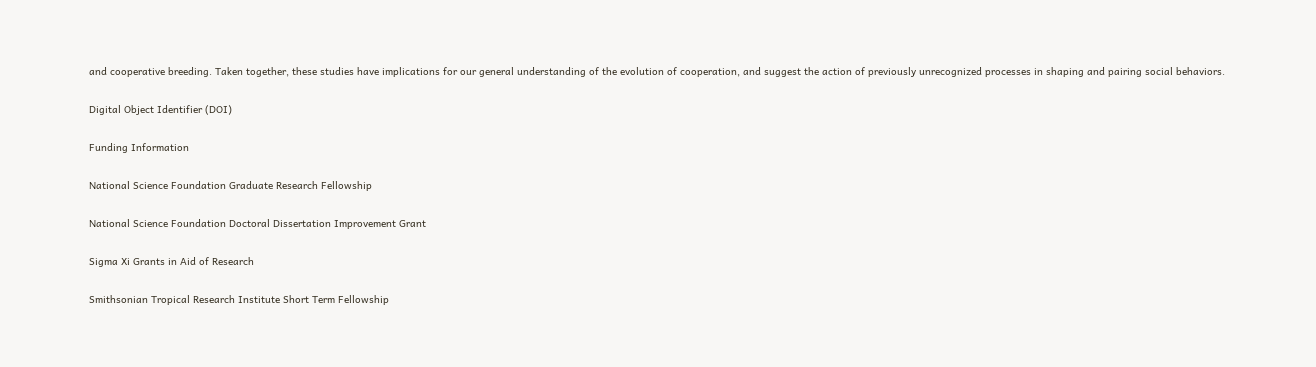and cooperative breeding. Taken together, these studies have implications for our general understanding of the evolution of cooperation, and suggest the action of previously unrecognized processes in shaping and pairing social behaviors.

Digital Object Identifier (DOI)

Funding Information

National Science Foundation Graduate Research Fellowship

National Science Foundation Doctoral Dissertation Improvement Grant

Sigma Xi Grants in Aid of Research

Smithsonian Tropical Research Institute Short Term Fellowship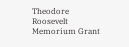Theodore Roosevelt Memorium Grant